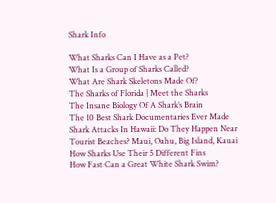Shark Info

What Sharks Can I Have as a Pet?
What Is a Group of Sharks Called?
What Are Shark Skeletons Made Of?
The Sharks of Florida | Meet the Sharks
The Insane Biology Of A Shark’s Brain
The 10 Best Shark Documentaries Ever Made
Shark Attacks In Hawaii: Do They Happen Near Tourist Beaches? Maui, Oahu, Big Island, Kauai
How Sharks Use Their 5 Different Fins
How Fast Can a Great White Shark Swim?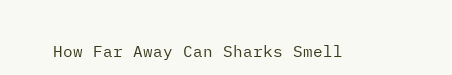How Far Away Can Sharks Smell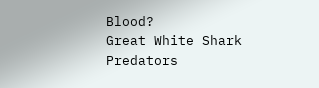Blood?
Great White Shark Predators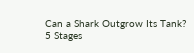Can a Shark Outgrow Its Tank?
5 Stages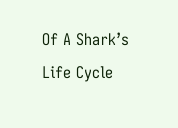Of A Shark’s Life Cycle